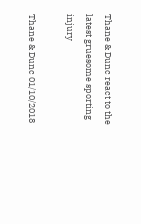Thane & Dunc react to the latest gruesome sporting injury

Thane & Dunc 01/10/2018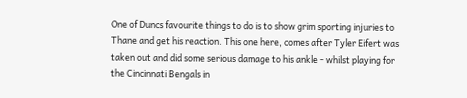One of Duncs favourite things to do is to show grim sporting injuries to Thane and get his reaction. This one here, comes after Tyler Eifert was taken out and did some serious damage to his ankle - whilst playing for the Cincinnati Bengals in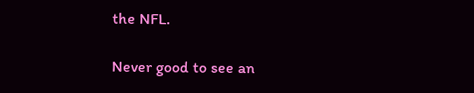the NFL.

Never good to see an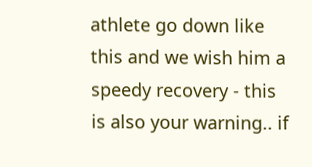athlete go down like this and we wish him a speedy recovery - this is also your warning.. if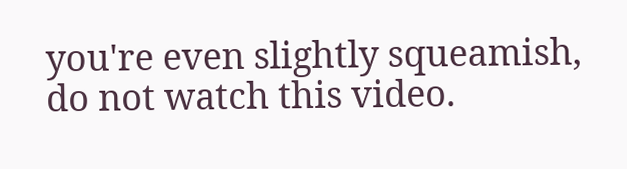you're even slightly squeamish, do not watch this video.